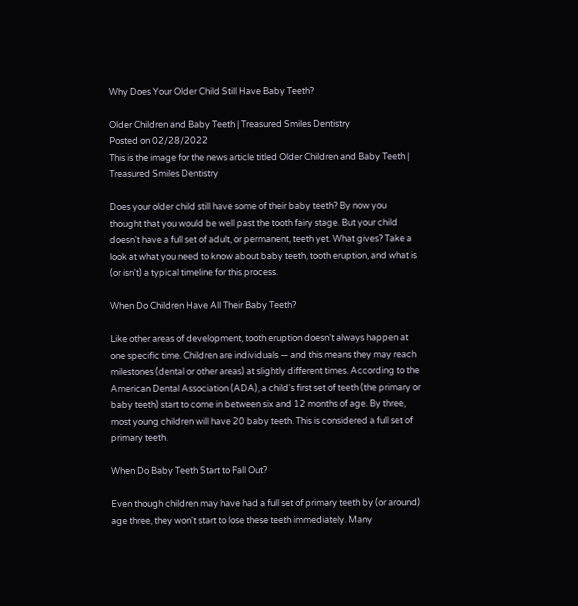Why Does Your Older Child Still Have Baby Teeth?

Older Children and Baby Teeth | Treasured Smiles Dentistry
Posted on 02/28/2022
This is the image for the news article titled Older Children and Baby Teeth | Treasured Smiles Dentistry

Does your older child still have some of their baby teeth? By now you thought that you would be well past the tooth fairy stage. But your child doesn't have a full set of adult, or permanent, teeth yet. What gives? Take a look at what you need to know about baby teeth, tooth eruption, and what is (or isn't) a typical timeline for this process.

When Do Children Have All Their Baby Teeth?

Like other areas of development, tooth eruption doesn't always happen at one specific time. Children are individuals — and this means they may reach milestones (dental or other areas) at slightly different times. According to the American Dental Association (ADA), a child's first set of teeth (the primary or baby teeth) start to come in between six and 12 months of age. By three, most young children will have 20 baby teeth. This is considered a full set of primary teeth.

When Do Baby Teeth Start to Fall Out?

Even though children may have had a full set of primary teeth by (or around) age three, they won't start to lose these teeth immediately. Many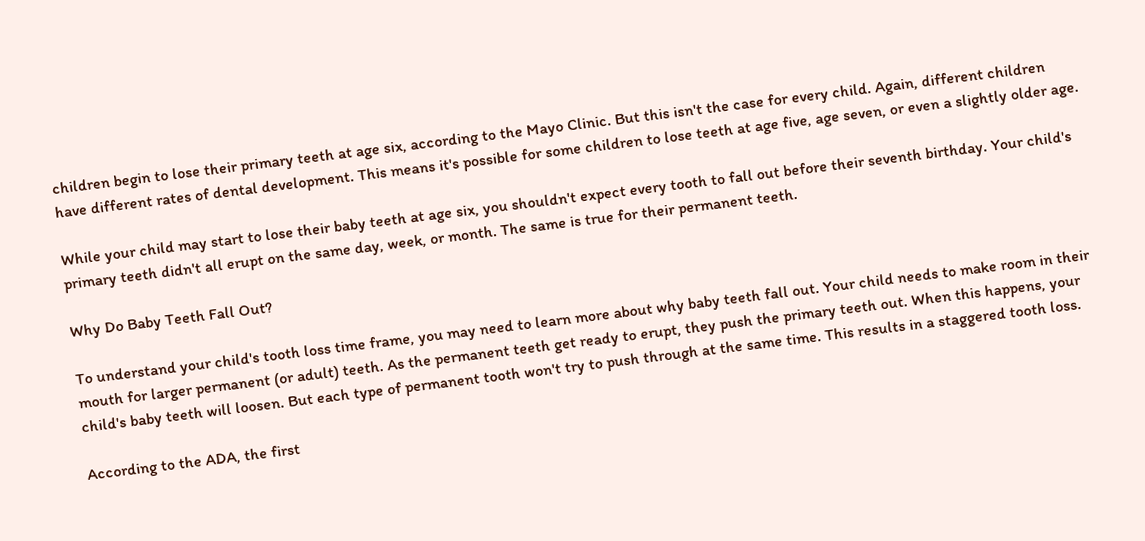children begin to lose their primary teeth at age six, according to the Mayo Clinic. But this isn't the case for every child. Again, different children have different rates of dental development. This means it's possible for some children to lose teeth at age five, age seven, or even a slightly older age.

While your child may start to lose their baby teeth at age six, you shouldn't expect every tooth to fall out before their seventh birthday. Your child's primary teeth didn't all erupt on the same day, week, or month. The same is true for their permanent teeth.

Why Do Baby Teeth Fall Out?

To understand your child's tooth loss time frame, you may need to learn more about why baby teeth fall out. Your child needs to make room in their mouth for larger permanent (or adult) teeth. As the permanent teeth get ready to erupt, they push the primary teeth out. When this happens, your child's baby teeth will loosen. But each type of permanent tooth won't try to push through at the same time. This results in a staggered tooth loss.

According to the ADA, the first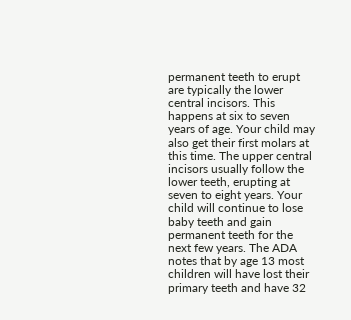permanent teeth to erupt are typically the lower central incisors. This happens at six to seven years of age. Your child may also get their first molars at this time. The upper central incisors usually follow the lower teeth, erupting at seven to eight years. Your child will continue to lose baby teeth and gain permanent teeth for the next few years. The ADA notes that by age 13 most children will have lost their primary teeth and have 32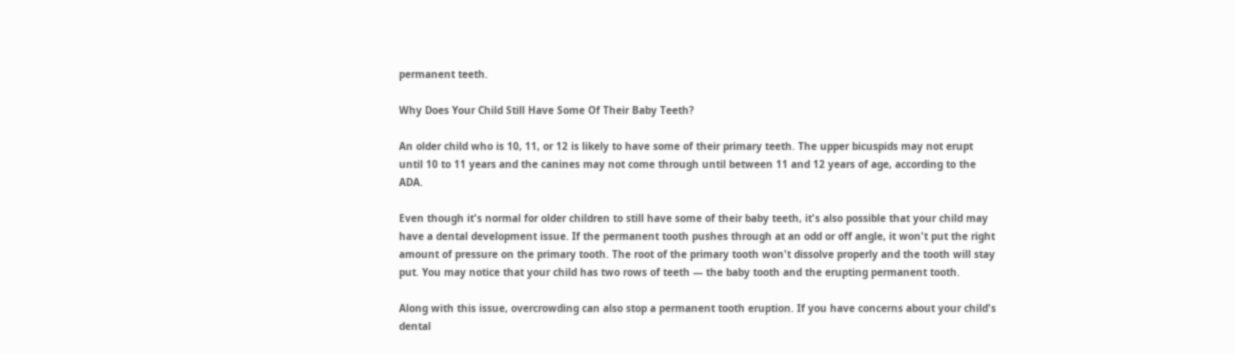permanent teeth.

Why Does Your Child Still Have Some Of Their Baby Teeth?

An older child who is 10, 11, or 12 is likely to have some of their primary teeth. The upper bicuspids may not erupt until 10 to 11 years and the canines may not come through until between 11 and 12 years of age, according to the ADA.

Even though it's normal for older children to still have some of their baby teeth, it's also possible that your child may have a dental development issue. If the permanent tooth pushes through at an odd or off angle, it won't put the right amount of pressure on the primary tooth. The root of the primary tooth won't dissolve properly and the tooth will stay put. You may notice that your child has two rows of teeth — the baby tooth and the erupting permanent tooth.

Along with this issue, overcrowding can also stop a permanent tooth eruption. If you have concerns about your child's dental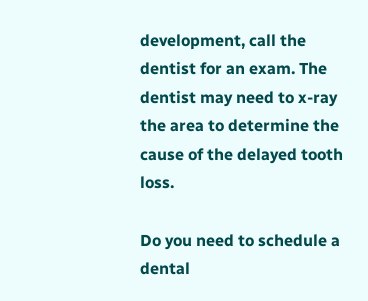development, call the dentist for an exam. The dentist may need to x-ray the area to determine the cause of the delayed tooth loss.

Do you need to schedule a dental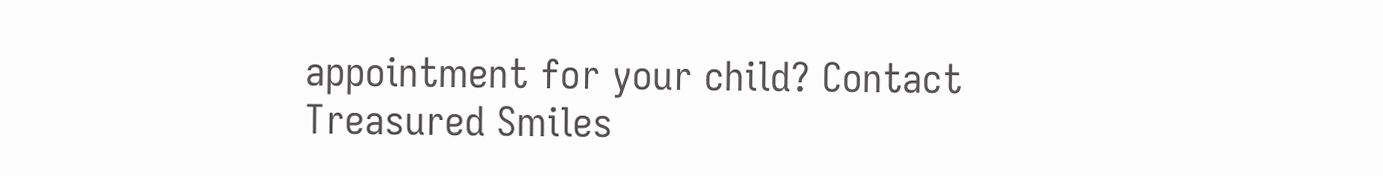appointment for your child? Contact Treasured Smiles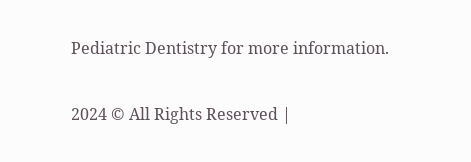Pediatric Dentistry for more information.

2024 © All Rights Reserved |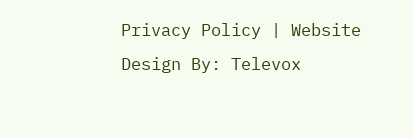Privacy Policy | Website Design By: Televox